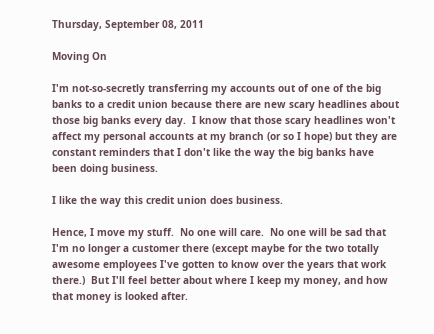Thursday, September 08, 2011

Moving On

I'm not-so-secretly transferring my accounts out of one of the big banks to a credit union because there are new scary headlines about those big banks every day.  I know that those scary headlines won't affect my personal accounts at my branch (or so I hope) but they are constant reminders that I don't like the way the big banks have been doing business.

I like the way this credit union does business.

Hence, I move my stuff.  No one will care.  No one will be sad that I'm no longer a customer there (except maybe for the two totally awesome employees I've gotten to know over the years that work there.)  But I'll feel better about where I keep my money, and how that money is looked after.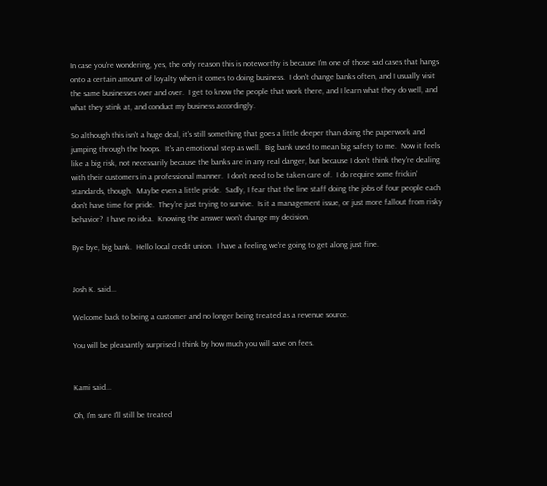In case you're wondering, yes, the only reason this is noteworthy is because I'm one of those sad cases that hangs onto a certain amount of loyalty when it comes to doing business.  I don't change banks often, and I usually visit the same businesses over and over.  I get to know the people that work there, and I learn what they do well, and what they stink at, and conduct my business accordingly.

So although this isn't a huge deal, it's still something that goes a little deeper than doing the paperwork and jumping through the hoops.  It's an emotional step as well.  Big bank used to mean big safety to me.  Now it feels like a big risk, not necessarily because the banks are in any real danger, but because I don't think they're dealing with their customers in a professional manner.  I don't need to be taken care of.  I do require some frickin' standards, though.  Maybe even a little pride.  Sadly, I fear that the line staff doing the jobs of four people each don't have time for pride.  They're just trying to survive.  Is it a management issue, or just more fallout from risky behavior?  I have no idea.  Knowing the answer won't change my decision.

Bye bye, big bank.  Hello local credit union.  I have a feeling we're going to get along just fine.


Josh K. said...

Welcome back to being a customer and no longer being treated as a revenue source.

You will be pleasantly surprised I think by how much you will save on fees.


Kami said...

Oh, I'm sure I'll still be treated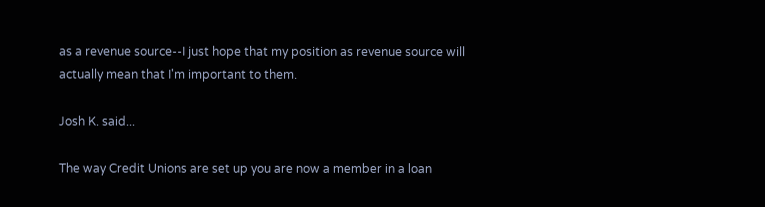as a revenue source--I just hope that my position as revenue source will actually mean that I'm important to them.

Josh K. said...

The way Credit Unions are set up you are now a member in a loan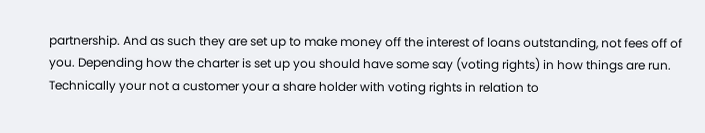partnership. And as such they are set up to make money off the interest of loans outstanding, not fees off of you. Depending how the charter is set up you should have some say (voting rights) in how things are run. Technically your not a customer your a share holder with voting rights in relation to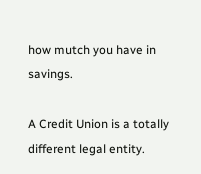how mutch you have in savings.

A Credit Union is a totally different legal entity.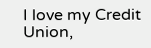I love my Credit Union,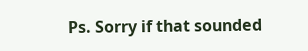Ps. Sorry if that sounded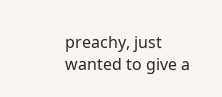preachy, just wanted to give a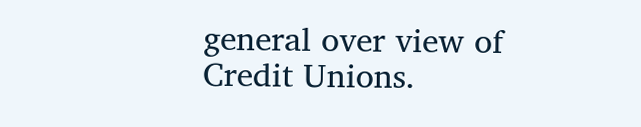general over view of Credit Unions.